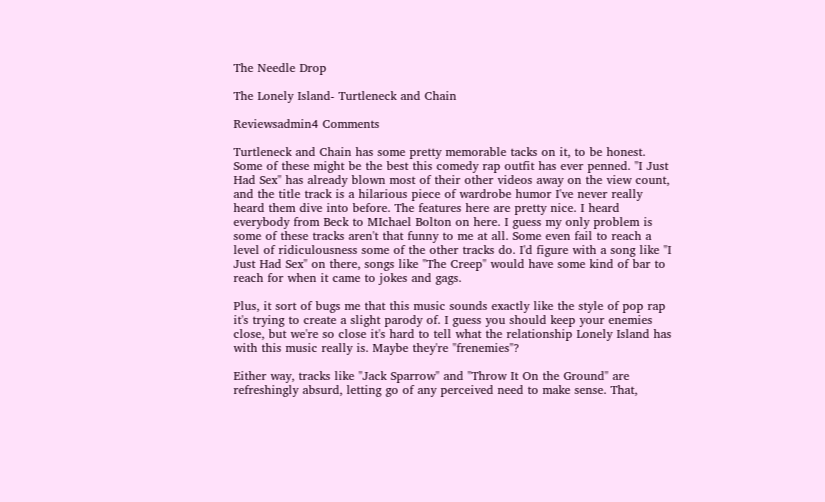The Needle Drop

The Lonely Island- Turtleneck and Chain

Reviewsadmin4 Comments

Turtleneck and Chain has some pretty memorable tacks on it, to be honest. Some of these might be the best this comedy rap outfit has ever penned. "I Just Had Sex" has already blown most of their other videos away on the view count, and the title track is a hilarious piece of wardrobe humor I've never really heard them dive into before. The features here are pretty nice. I heard everybody from Beck to MIchael Bolton on here. I guess my only problem is some of these tracks aren't that funny to me at all. Some even fail to reach a level of ridiculousness some of the other tracks do. I'd figure with a song like "I Just Had Sex" on there, songs like "The Creep" would have some kind of bar to reach for when it came to jokes and gags.

Plus, it sort of bugs me that this music sounds exactly like the style of pop rap it's trying to create a slight parody of. I guess you should keep your enemies close, but we're so close it's hard to tell what the relationship Lonely Island has with this music really is. Maybe they're "frenemies"?

Either way, tracks like "Jack Sparrow" and "Throw It On the Ground" are refreshingly absurd, letting go of any perceived need to make sense. That,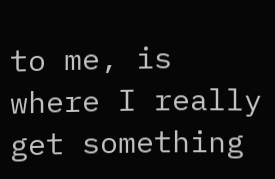to me, is where I really get something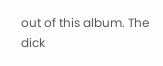out of this album. The dick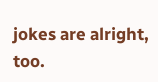jokes are alright, too.